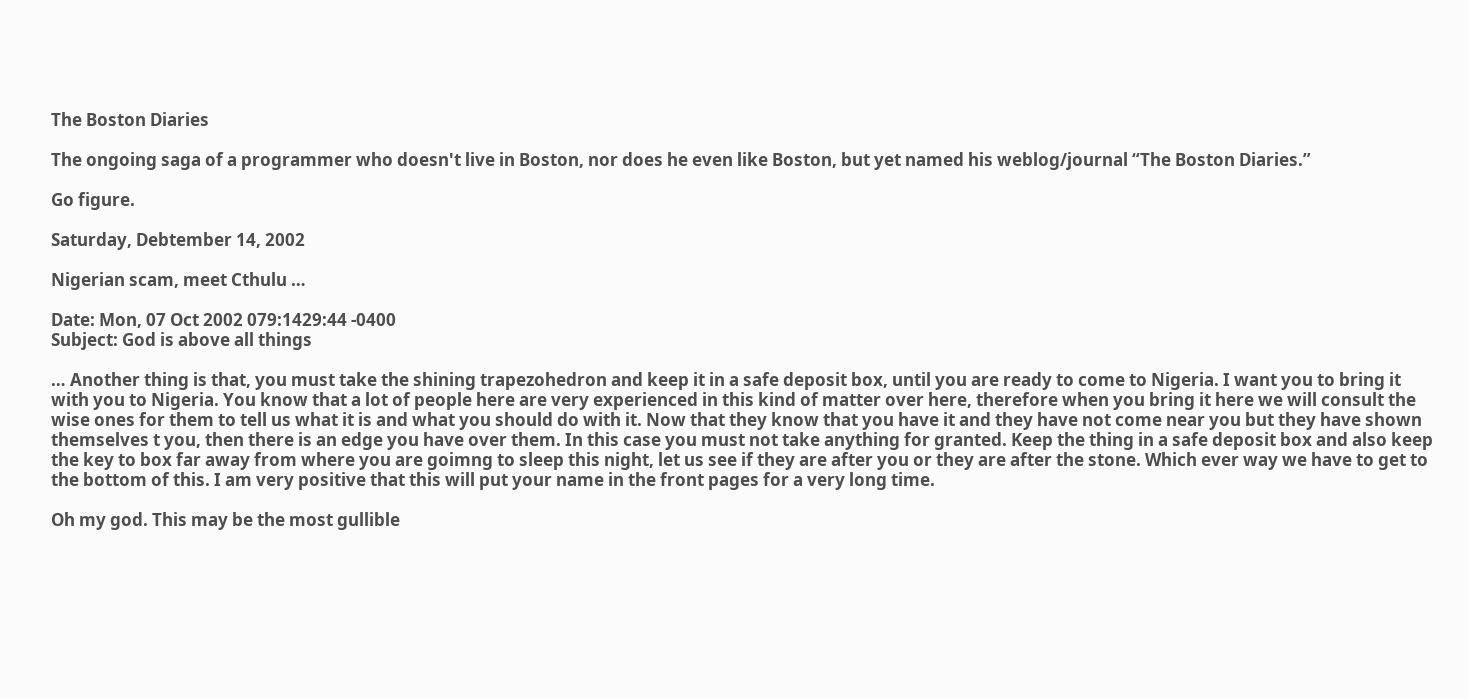The Boston Diaries

The ongoing saga of a programmer who doesn't live in Boston, nor does he even like Boston, but yet named his weblog/journal “The Boston Diaries.”

Go figure.

Saturday, Debtember 14, 2002

Nigerian scam, meet Cthulu …

Date: Mon, 07 Oct 2002 079:1429:44 -0400
Subject: God is above all things

… Another thing is that, you must take the shining trapezohedron and keep it in a safe deposit box, until you are ready to come to Nigeria. I want you to bring it with you to Nigeria. You know that a lot of people here are very experienced in this kind of matter over here, therefore when you bring it here we will consult the wise ones for them to tell us what it is and what you should do with it. Now that they know that you have it and they have not come near you but they have shown themselves t you, then there is an edge you have over them. In this case you must not take anything for granted. Keep the thing in a safe deposit box and also keep the key to box far away from where you are goimng to sleep this night, let us see if they are after you or they are after the stone. Which ever way we have to get to the bottom of this. I am very positive that this will put your name in the front pages for a very long time.

Oh my god. This may be the most gullible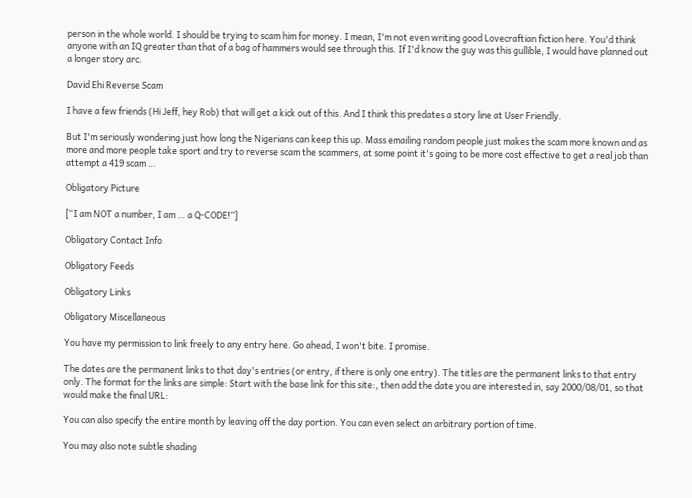person in the whole world. I should be trying to scam him for money. I mean, I'm not even writing good Lovecraftian fiction here. You'd think anyone with an IQ greater than that of a bag of hammers would see through this. If I'd know the guy was this gullible, I would have planned out a longer story arc.

David Ehi Reverse Scam

I have a few friends (Hi Jeff, hey Rob) that will get a kick out of this. And I think this predates a story line at User Friendly.

But I'm seriously wondering just how long the Nigerians can keep this up. Mass emailing random people just makes the scam more known and as more and more people take sport and try to reverse scam the scammers, at some point it's going to be more cost effective to get a real job than attempt a 419 scam …

Obligatory Picture

[“I am NOT a number, I am … a Q-CODE!”]

Obligatory Contact Info

Obligatory Feeds

Obligatory Links

Obligatory Miscellaneous

You have my permission to link freely to any entry here. Go ahead, I won't bite. I promise.

The dates are the permanent links to that day's entries (or entry, if there is only one entry). The titles are the permanent links to that entry only. The format for the links are simple: Start with the base link for this site:, then add the date you are interested in, say 2000/08/01, so that would make the final URL:

You can also specify the entire month by leaving off the day portion. You can even select an arbitrary portion of time.

You may also note subtle shading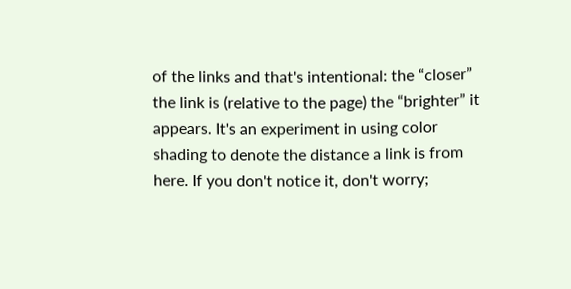of the links and that's intentional: the “closer” the link is (relative to the page) the “brighter” it appears. It's an experiment in using color shading to denote the distance a link is from here. If you don't notice it, don't worry;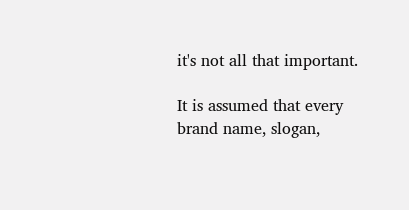it's not all that important.

It is assumed that every brand name, slogan,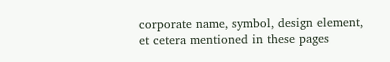corporate name, symbol, design element, et cetera mentioned in these pages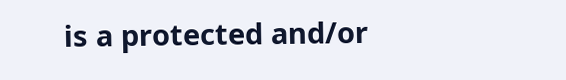is a protected and/or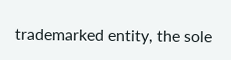trademarked entity, the sole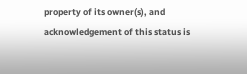property of its owner(s), and acknowledgement of this status is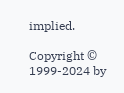implied.

Copyright © 1999-2024 by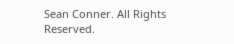Sean Conner. All Rights Reserved.